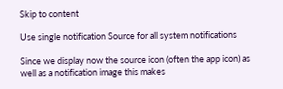Skip to content

Use single notification Source for all system notifications

Since we display now the source icon (often the app icon) as well as a notification image this makes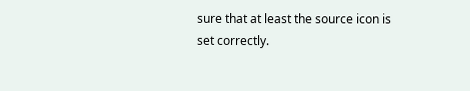sure that at least the source icon is set correctly.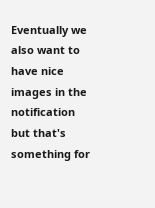Eventually we also want to have nice images in the notification but that's something for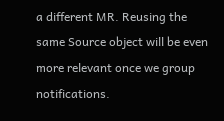a different MR. Reusing the same Source object will be even more relevant once we group notifications.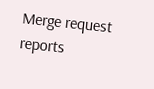Merge request reports